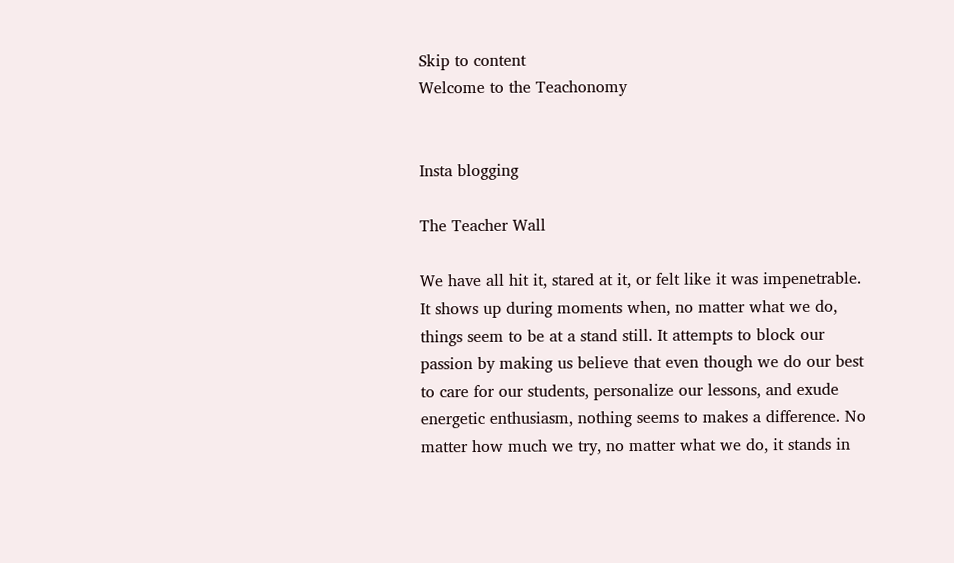Skip to content
Welcome to the Teachonomy


Insta blogging

The Teacher Wall

We have all hit it, stared at it, or felt like it was impenetrable. It shows up during moments when, no matter what we do, things seem to be at a stand still. It attempts to block our passion by making us believe that even though we do our best to care for our students, personalize our lessons, and exude energetic enthusiasm, nothing seems to makes a difference. No matter how much we try, no matter what we do, it stands in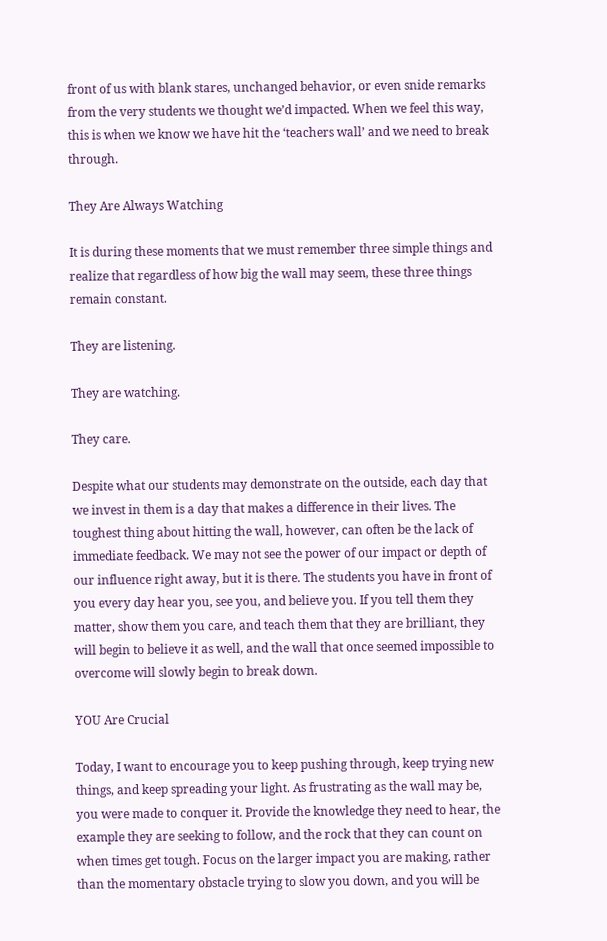front of us with blank stares, unchanged behavior, or even snide remarks from the very students we thought we’d impacted. When we feel this way, this is when we know we have hit the ‘teachers wall’ and we need to break through.

They Are Always Watching

It is during these moments that we must remember three simple things and realize that regardless of how big the wall may seem, these three things remain constant.

They are listening.

They are watching.

They care.

Despite what our students may demonstrate on the outside, each day that we invest in them is a day that makes a difference in their lives. The toughest thing about hitting the wall, however, can often be the lack of immediate feedback. We may not see the power of our impact or depth of our influence right away, but it is there. The students you have in front of you every day hear you, see you, and believe you. If you tell them they matter, show them you care, and teach them that they are brilliant, they will begin to believe it as well, and the wall that once seemed impossible to overcome will slowly begin to break down.

YOU Are Crucial

Today, I want to encourage you to keep pushing through, keep trying new things, and keep spreading your light. As frustrating as the wall may be, you were made to conquer it. Provide the knowledge they need to hear, the example they are seeking to follow, and the rock that they can count on when times get tough. Focus on the larger impact you are making, rather than the momentary obstacle trying to slow you down, and you will be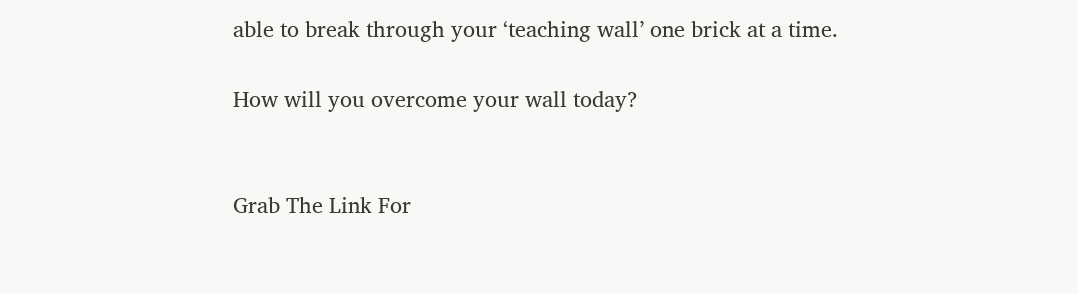able to break through your ‘teaching wall’ one brick at a time.

How will you overcome your wall today?


Grab The Link For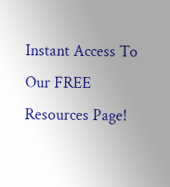Instant Access To Our FREE Resources Page!